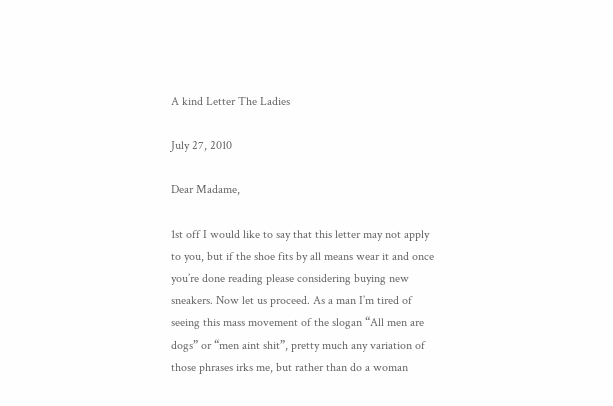A kind Letter The Ladies

July 27, 2010

Dear Madame,

1st off I would like to say that this letter may not apply to you, but if the shoe fits by all means wear it and once you’re done reading please considering buying new sneakers. Now let us proceed. As a man I’m tired of seeing this mass movement of the slogan “All men are dogs” or “men aint shit”, pretty much any variation of those phrases irks me, but rather than do a woman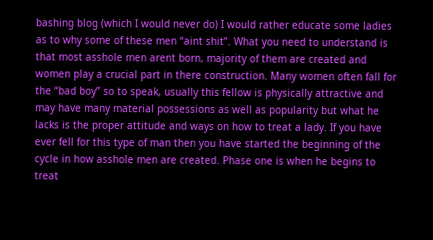bashing blog (which I would never do) I would rather educate some ladies as to why some of these men “aint shit”. What you need to understand is that most asshole men arent born, majority of them are created and women play a crucial part in there construction. Many women often fall for the “bad boy” so to speak, usually this fellow is physically attractive and may have many material possessions as well as popularity but what he lacks is the proper attitude and ways on how to treat a lady. If you have ever fell for this type of man then you have started the beginning of the cycle in how asshole men are created. Phase one is when he begins to treat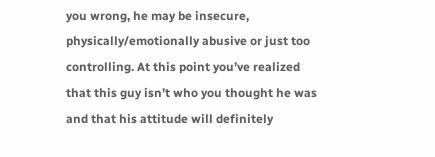you wrong, he may be insecure, physically/emotionally abusive or just too controlling. At this point you’ve realized that this guy isn’t who you thought he was and that his attitude will definitely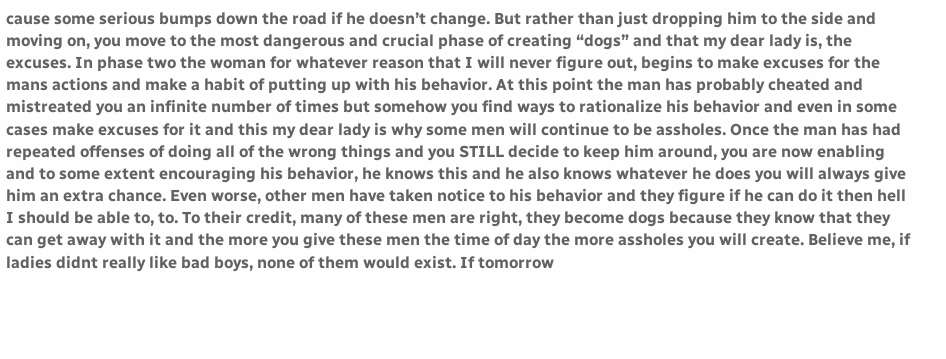cause some serious bumps down the road if he doesn’t change. But rather than just dropping him to the side and moving on, you move to the most dangerous and crucial phase of creating “dogs” and that my dear lady is, the excuses. In phase two the woman for whatever reason that I will never figure out, begins to make excuses for the mans actions and make a habit of putting up with his behavior. At this point the man has probably cheated and mistreated you an infinite number of times but somehow you find ways to rationalize his behavior and even in some cases make excuses for it and this my dear lady is why some men will continue to be assholes. Once the man has had repeated offenses of doing all of the wrong things and you STILL decide to keep him around, you are now enabling and to some extent encouraging his behavior, he knows this and he also knows whatever he does you will always give him an extra chance. Even worse, other men have taken notice to his behavior and they figure if he can do it then hell I should be able to, to. To their credit, many of these men are right, they become dogs because they know that they can get away with it and the more you give these men the time of day the more assholes you will create. Believe me, if ladies didnt really like bad boys, none of them would exist. If tomorrow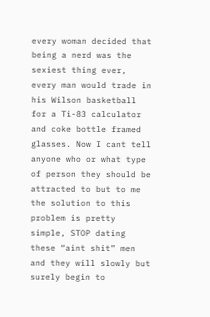every woman decided that being a nerd was the sexiest thing ever, every man would trade in his Wilson basketball for a Ti-83 calculator and coke bottle framed glasses. Now I cant tell anyone who or what type of person they should be attracted to but to me the solution to this problem is pretty simple, STOP dating these “aint shit” men and they will slowly but surely begin to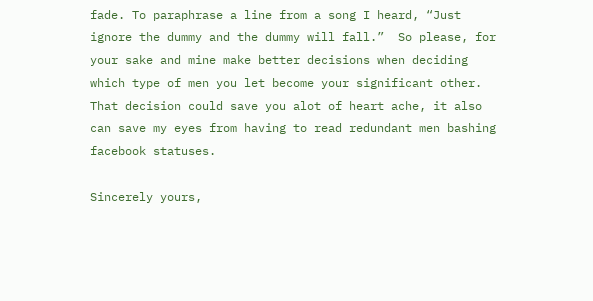fade. To paraphrase a line from a song I heard, “Just ignore the dummy and the dummy will fall.”  So please, for your sake and mine make better decisions when deciding which type of men you let become your significant other. That decision could save you alot of heart ache, it also can save my eyes from having to read redundant men bashing facebook statuses.

Sincerely yours,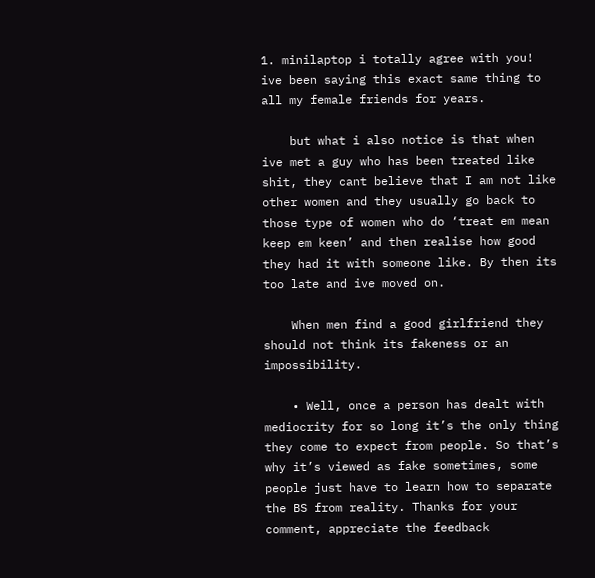1. minilaptop i totally agree with you! ive been saying this exact same thing to all my female friends for years.

    but what i also notice is that when ive met a guy who has been treated like shit, they cant believe that I am not like other women and they usually go back to those type of women who do ‘treat em mean keep em keen’ and then realise how good they had it with someone like. By then its too late and ive moved on.

    When men find a good girlfriend they should not think its fakeness or an impossibility.

    • Well, once a person has dealt with mediocrity for so long it’s the only thing they come to expect from people. So that’s why it’s viewed as fake sometimes, some people just have to learn how to separate the BS from reality. Thanks for your comment, appreciate the feedback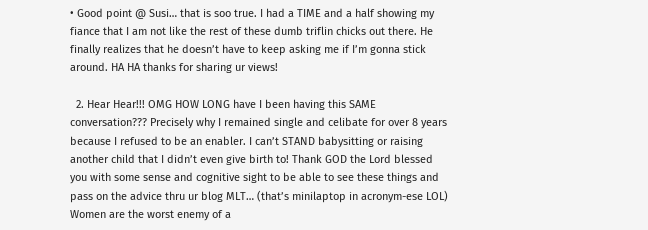• Good point @ Susi… that is soo true. I had a TIME and a half showing my fiance that I am not like the rest of these dumb triflin chicks out there. He finally realizes that he doesn’t have to keep asking me if I’m gonna stick around. HA HA thanks for sharing ur views!

  2. Hear Hear!!! OMG HOW LONG have I been having this SAME conversation??? Precisely why I remained single and celibate for over 8 years because I refused to be an enabler. I can’t STAND babysitting or raising another child that I didn’t even give birth to! Thank GOD the Lord blessed you with some sense and cognitive sight to be able to see these things and pass on the advice thru ur blog MLT… (that’s minilaptop in acronym-ese LOL) Women are the worst enemy of a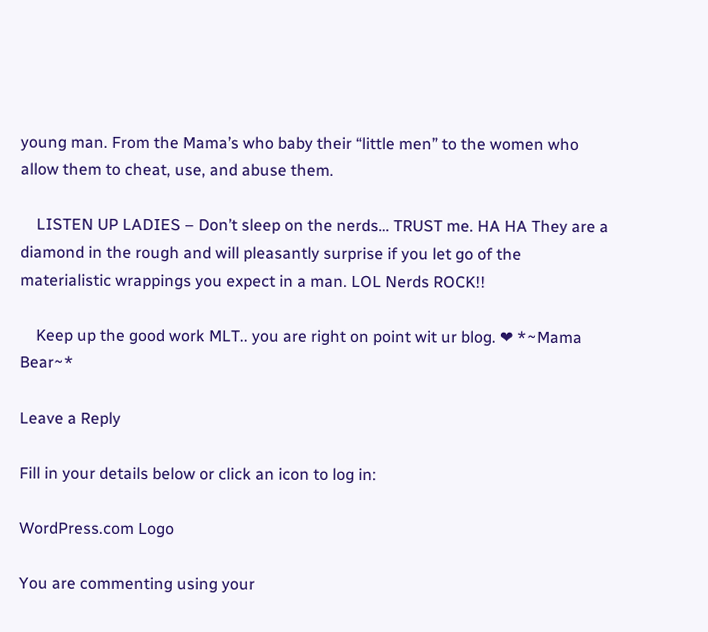young man. From the Mama’s who baby their “little men” to the women who allow them to cheat, use, and abuse them.

    LISTEN UP LADIES – Don’t sleep on the nerds… TRUST me. HA HA They are a diamond in the rough and will pleasantly surprise if you let go of the materialistic wrappings you expect in a man. LOL Nerds ROCK!!

    Keep up the good work MLT.. you are right on point wit ur blog. ❤ *~Mama Bear~*

Leave a Reply

Fill in your details below or click an icon to log in:

WordPress.com Logo

You are commenting using your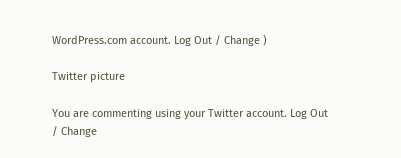WordPress.com account. Log Out / Change )

Twitter picture

You are commenting using your Twitter account. Log Out / Change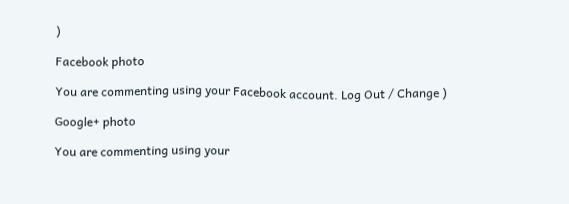)

Facebook photo

You are commenting using your Facebook account. Log Out / Change )

Google+ photo

You are commenting using your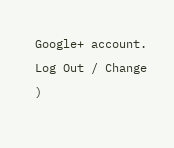Google+ account. Log Out / Change )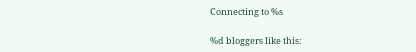Connecting to %s

%d bloggers like this: